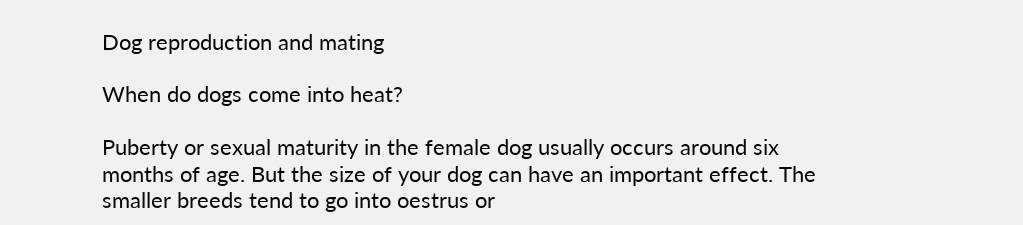Dog reproduction and mating

When do dogs come into heat?

Puberty or sexual maturity in the female dog usually occurs around six months of age. But the size of your dog can have an important effect. The smaller breeds tend to go into oestrus or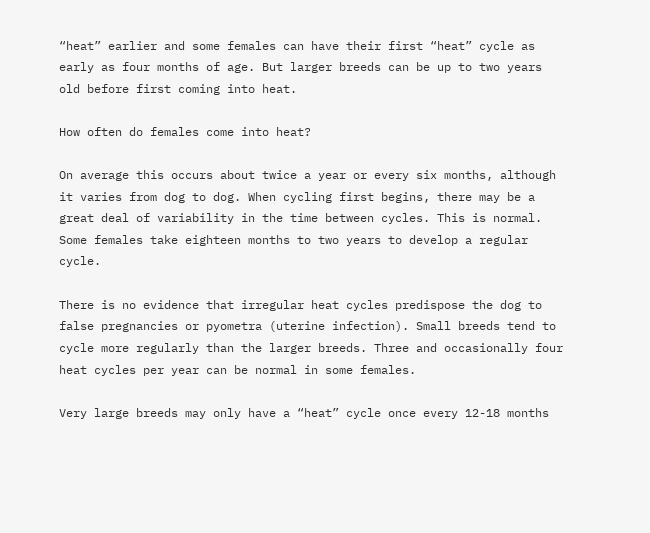“heat” earlier and some females can have their first “heat” cycle as early as four months of age. But larger breeds can be up to two years old before first coming into heat.

How often do females come into heat?

On average this occurs about twice a year or every six months, although it varies from dog to dog. When cycling first begins, there may be a great deal of variability in the time between cycles. This is normal. Some females take eighteen months to two years to develop a regular cycle.

There is no evidence that irregular heat cycles predispose the dog to false pregnancies or pyometra (uterine infection). Small breeds tend to cycle more regularly than the larger breeds. Three and occasionally four heat cycles per year can be normal in some females.

Very large breeds may only have a “heat” cycle once every 12-18 months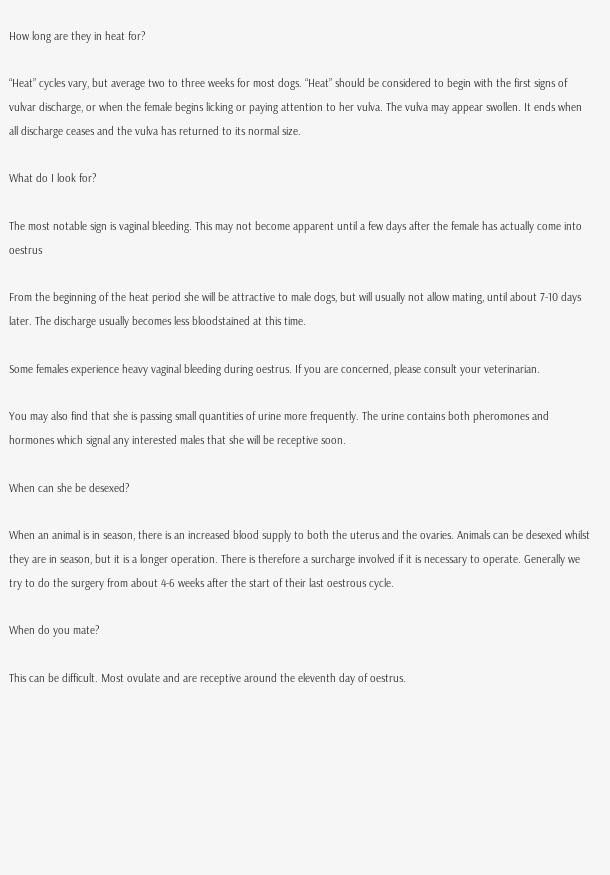How long are they in heat for?

“Heat” cycles vary, but average two to three weeks for most dogs. “Heat” should be considered to begin with the first signs of vulvar discharge, or when the female begins licking or paying attention to her vulva. The vulva may appear swollen. It ends when all discharge ceases and the vulva has returned to its normal size.

What do I look for?

The most notable sign is vaginal bleeding. This may not become apparent until a few days after the female has actually come into oestrus

From the beginning of the heat period she will be attractive to male dogs, but will usually not allow mating, until about 7-10 days later. The discharge usually becomes less bloodstained at this time.

Some females experience heavy vaginal bleeding during oestrus. If you are concerned, please consult your veterinarian.

You may also find that she is passing small quantities of urine more frequently. The urine contains both pheromones and hormones which signal any interested males that she will be receptive soon.

When can she be desexed?

When an animal is in season, there is an increased blood supply to both the uterus and the ovaries. Animals can be desexed whilst they are in season, but it is a longer operation. There is therefore a surcharge involved if it is necessary to operate. Generally we try to do the surgery from about 4-6 weeks after the start of their last oestrous cycle.

When do you mate?

This can be difficult. Most ovulate and are receptive around the eleventh day of oestrus.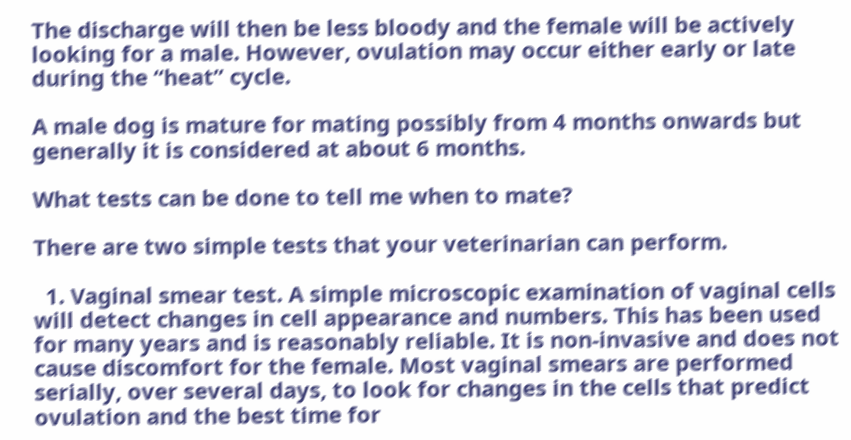The discharge will then be less bloody and the female will be actively looking for a male. However, ovulation may occur either early or late during the “heat” cycle.

A male dog is mature for mating possibly from 4 months onwards but generally it is considered at about 6 months.

What tests can be done to tell me when to mate?

There are two simple tests that your veterinarian can perform.

  1. Vaginal smear test. A simple microscopic examination of vaginal cells will detect changes in cell appearance and numbers. This has been used for many years and is reasonably reliable. It is non-invasive and does not cause discomfort for the female. Most vaginal smears are performed serially, over several days, to look for changes in the cells that predict ovulation and the best time for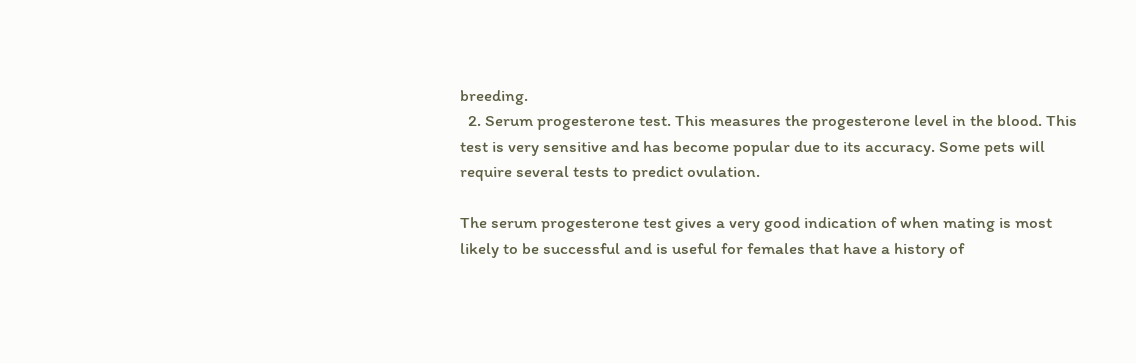breeding.
  2. Serum progesterone test. This measures the progesterone level in the blood. This test is very sensitive and has become popular due to its accuracy. Some pets will require several tests to predict ovulation.

The serum progesterone test gives a very good indication of when mating is most likely to be successful and is useful for females that have a history of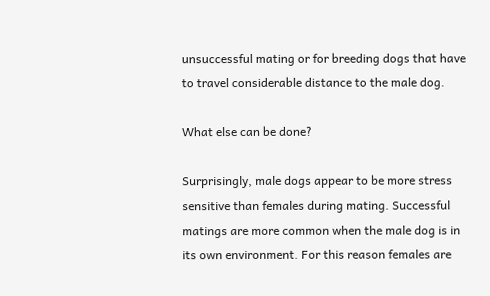unsuccessful mating or for breeding dogs that have to travel considerable distance to the male dog.

What else can be done?

Surprisingly, male dogs appear to be more stress sensitive than females during mating. Successful matings are more common when the male dog is in its own environment. For this reason females are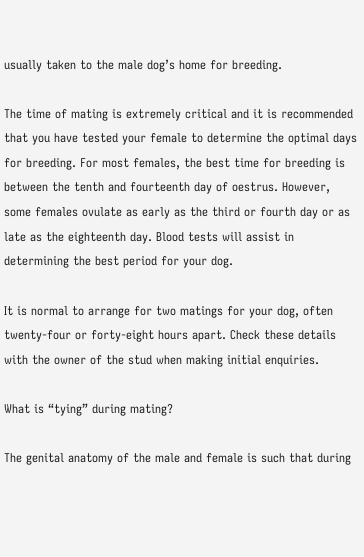usually taken to the male dog’s home for breeding.

The time of mating is extremely critical and it is recommended that you have tested your female to determine the optimal days for breeding. For most females, the best time for breeding is between the tenth and fourteenth day of oestrus. However, some females ovulate as early as the third or fourth day or as late as the eighteenth day. Blood tests will assist in determining the best period for your dog.

It is normal to arrange for two matings for your dog, often twenty-four or forty-eight hours apart. Check these details with the owner of the stud when making initial enquiries.

What is “tying” during mating?

The genital anatomy of the male and female is such that during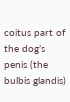coitus part of the dog’s penis (the bulbis glandis)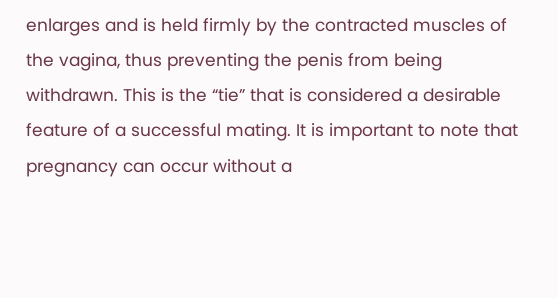enlarges and is held firmly by the contracted muscles of the vagina, thus preventing the penis from being withdrawn. This is the “tie” that is considered a desirable feature of a successful mating. It is important to note that pregnancy can occur without a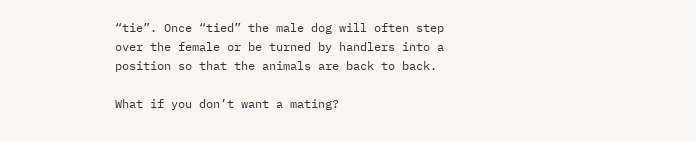“tie”. Once “tied” the male dog will often step over the female or be turned by handlers into a position so that the animals are back to back.

What if you don’t want a mating?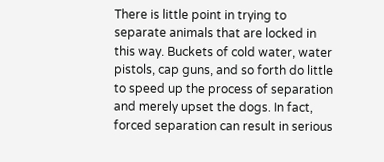There is little point in trying to separate animals that are locked in this way. Buckets of cold water, water pistols, cap guns, and so forth do little to speed up the process of separation and merely upset the dogs. In fact, forced separation can result in serious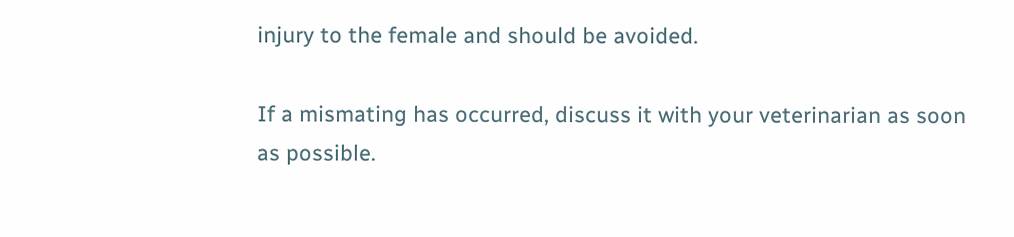injury to the female and should be avoided.

If a mismating has occurred, discuss it with your veterinarian as soon as possible.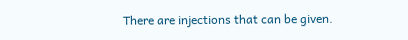There are injections that can be given.